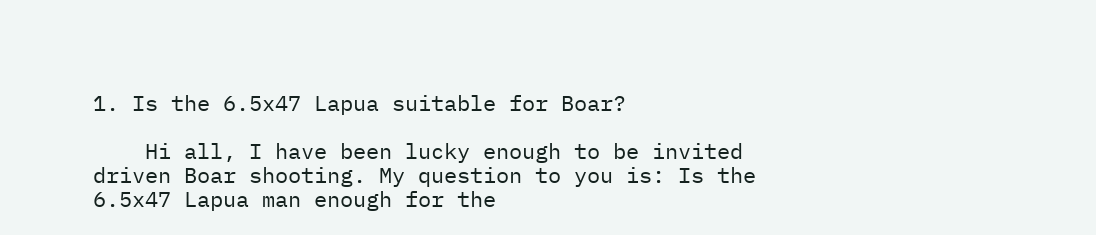1. Is the 6.5x47 Lapua suitable for Boar?

    Hi all, I have been lucky enough to be invited driven Boar shooting. My question to you is: Is the 6.5x47 Lapua man enough for the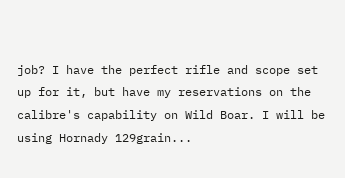job? I have the perfect rifle and scope set up for it, but have my reservations on the calibre's capability on Wild Boar. I will be using Hornady 129grain...